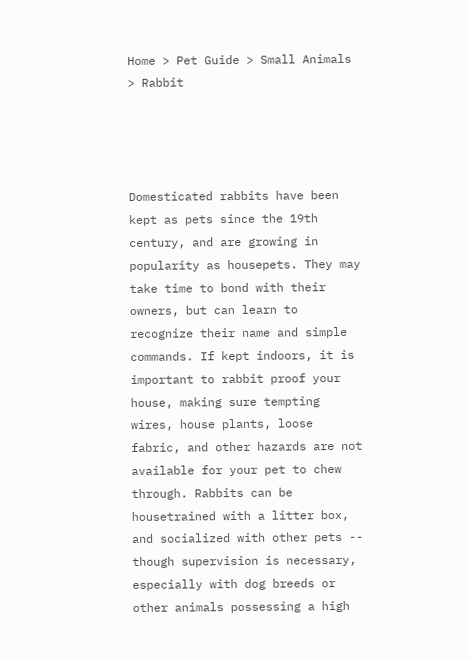Home > Pet Guide > Small Animals > Rabbit




Domesticated rabbits have been kept as pets since the 19th century, and are growing in popularity as housepets. They may take time to bond with their owners, but can learn to recognize their name and simple commands. If kept indoors, it is important to rabbit proof your house, making sure tempting wires, house plants, loose fabric, and other hazards are not available for your pet to chew through. Rabbits can be housetrained with a litter box, and socialized with other pets -- though supervision is necessary, especially with dog breeds or other animals possessing a high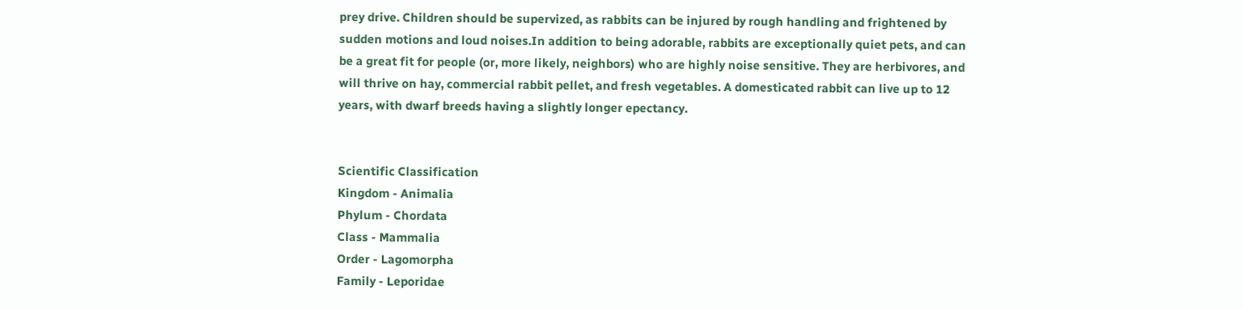prey drive. Children should be supervized, as rabbits can be injured by rough handling and frightened by sudden motions and loud noises.In addition to being adorable, rabbits are exceptionally quiet pets, and can be a great fit for people (or, more likely, neighbors) who are highly noise sensitive. They are herbivores, and will thrive on hay, commercial rabbit pellet, and fresh vegetables. A domesticated rabbit can live up to 12 years, with dwarf breeds having a slightly longer epectancy.


Scientific Classification
Kingdom - Animalia
Phylum - Chordata
Class - Mammalia
Order - Lagomorpha
Family - Leporidae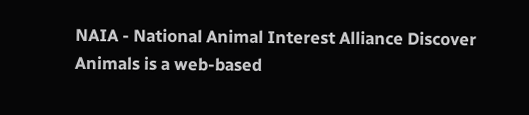NAIA - National Animal Interest Alliance Discover Animals is a web-based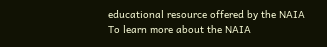educational resource offered by the NAIA
To learn more about the NAIA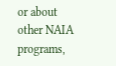or about other NAIA programs,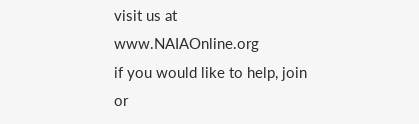visit us at www.NAIAOnline.org
if you would like to help, join or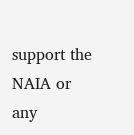support the NAIA or any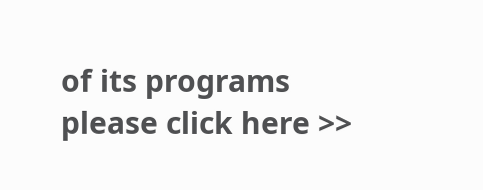of its programs please click here >>